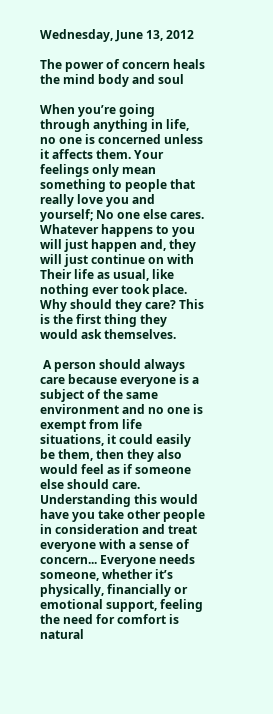Wednesday, June 13, 2012

The power of concern heals the mind body and soul

When you’re going through anything in life, no one is concerned unless it affects them. Your feelings only mean something to people that really love you and yourself; No one else cares. Whatever happens to you will just happen and, they will just continue on with Their life as usual, like nothing ever took place. Why should they care? This is the first thing they would ask themselves.

 A person should always care because everyone is a subject of the same environment and no one is exempt from life situations, it could easily be them, then they also would feel as if someone else should care. Understanding this would have you take other people in consideration and treat everyone with a sense of concern... Everyone needs someone, whether it’s physically, financially or emotional support, feeling the need for comfort is natural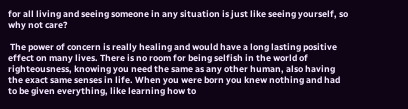for all living and seeing someone in any situation is just like seeing yourself, so why not care?

 The power of concern is really healing and would have a long lasting positive effect on many lives. There is no room for being selfish in the world of righteousness, knowing you need the same as any other human, also having the exact same senses in life. When you were born you knew nothing and had to be given everything, like learning how to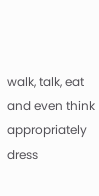walk, talk, eat and even think appropriately dress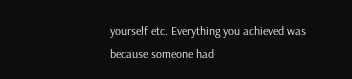yourself etc. Everything you achieved was because someone had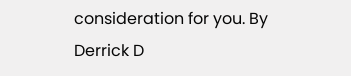consideration for you. By Derrick D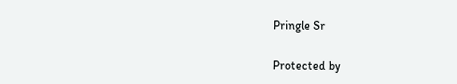Pringle Sr

Protected by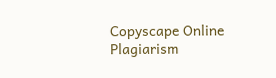Copyscape Online Plagiarism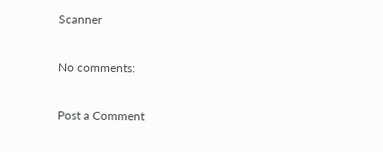Scanner

No comments:

Post a Comment